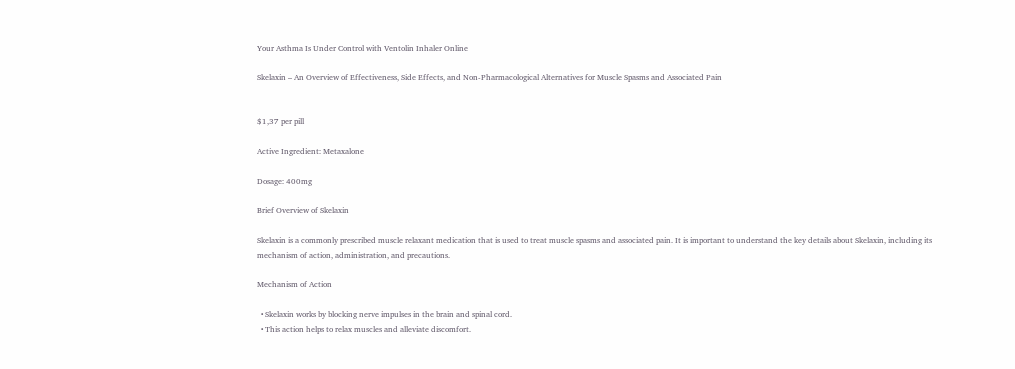Your Asthma Is Under Control with Ventolin Inhaler Online

Skelaxin – An Overview of Effectiveness, Side Effects, and Non-Pharmacological Alternatives for Muscle Spasms and Associated Pain


$1,37 per pill

Active Ingredient: Metaxalone

Dosage: 400mg

Brief Overview of Skelaxin

Skelaxin is a commonly prescribed muscle relaxant medication that is used to treat muscle spasms and associated pain. It is important to understand the key details about Skelaxin, including its mechanism of action, administration, and precautions.

Mechanism of Action

  • Skelaxin works by blocking nerve impulses in the brain and spinal cord.
  • This action helps to relax muscles and alleviate discomfort.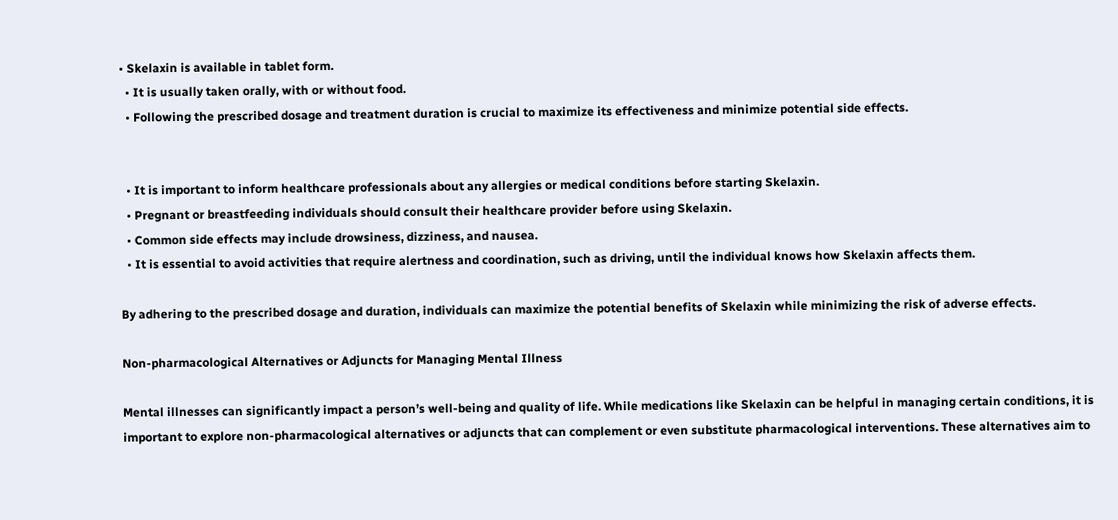• Skelaxin is available in tablet form.
  • It is usually taken orally, with or without food.
  • Following the prescribed dosage and treatment duration is crucial to maximize its effectiveness and minimize potential side effects.


  • It is important to inform healthcare professionals about any allergies or medical conditions before starting Skelaxin.
  • Pregnant or breastfeeding individuals should consult their healthcare provider before using Skelaxin.
  • Common side effects may include drowsiness, dizziness, and nausea.
  • It is essential to avoid activities that require alertness and coordination, such as driving, until the individual knows how Skelaxin affects them.

By adhering to the prescribed dosage and duration, individuals can maximize the potential benefits of Skelaxin while minimizing the risk of adverse effects.

Non-pharmacological Alternatives or Adjuncts for Managing Mental Illness

Mental illnesses can significantly impact a person’s well-being and quality of life. While medications like Skelaxin can be helpful in managing certain conditions, it is important to explore non-pharmacological alternatives or adjuncts that can complement or even substitute pharmacological interventions. These alternatives aim to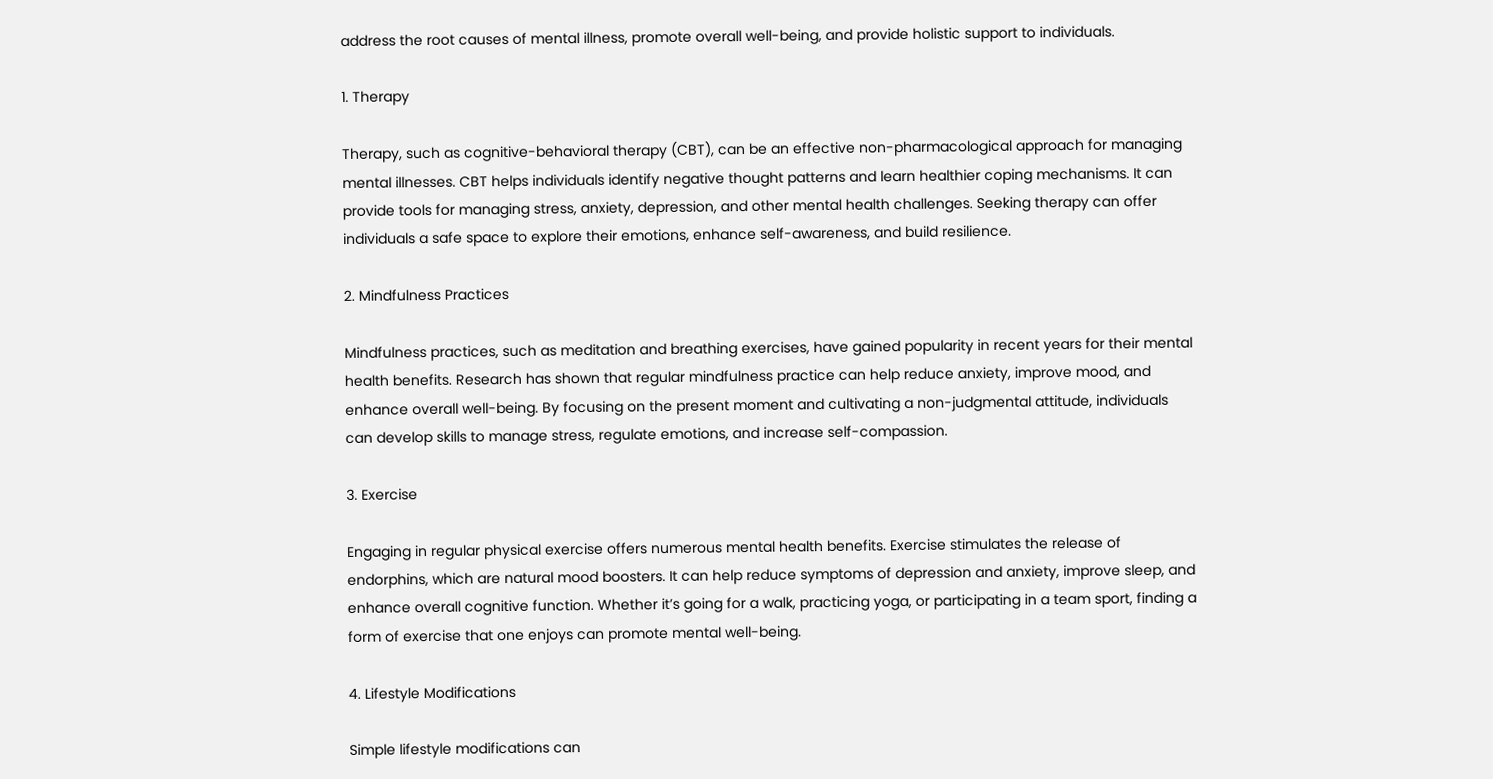address the root causes of mental illness, promote overall well-being, and provide holistic support to individuals.

1. Therapy

Therapy, such as cognitive-behavioral therapy (CBT), can be an effective non-pharmacological approach for managing mental illnesses. CBT helps individuals identify negative thought patterns and learn healthier coping mechanisms. It can provide tools for managing stress, anxiety, depression, and other mental health challenges. Seeking therapy can offer individuals a safe space to explore their emotions, enhance self-awareness, and build resilience.

2. Mindfulness Practices

Mindfulness practices, such as meditation and breathing exercises, have gained popularity in recent years for their mental health benefits. Research has shown that regular mindfulness practice can help reduce anxiety, improve mood, and enhance overall well-being. By focusing on the present moment and cultivating a non-judgmental attitude, individuals can develop skills to manage stress, regulate emotions, and increase self-compassion.

3. Exercise

Engaging in regular physical exercise offers numerous mental health benefits. Exercise stimulates the release of endorphins, which are natural mood boosters. It can help reduce symptoms of depression and anxiety, improve sleep, and enhance overall cognitive function. Whether it’s going for a walk, practicing yoga, or participating in a team sport, finding a form of exercise that one enjoys can promote mental well-being.

4. Lifestyle Modifications

Simple lifestyle modifications can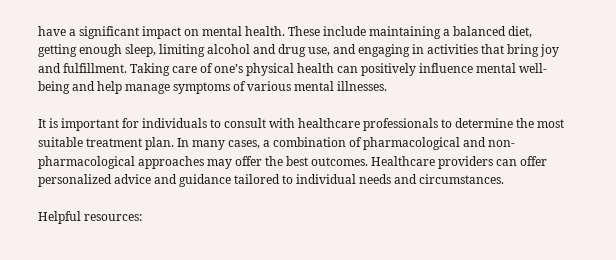have a significant impact on mental health. These include maintaining a balanced diet, getting enough sleep, limiting alcohol and drug use, and engaging in activities that bring joy and fulfillment. Taking care of one’s physical health can positively influence mental well-being and help manage symptoms of various mental illnesses.

It is important for individuals to consult with healthcare professionals to determine the most suitable treatment plan. In many cases, a combination of pharmacological and non-pharmacological approaches may offer the best outcomes. Healthcare providers can offer personalized advice and guidance tailored to individual needs and circumstances.

Helpful resources: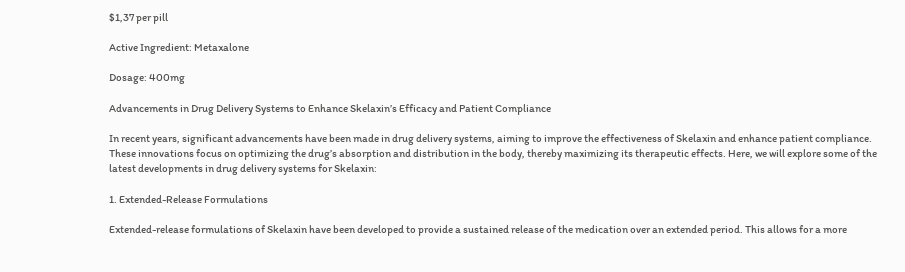$1,37 per pill

Active Ingredient: Metaxalone

Dosage: 400mg

Advancements in Drug Delivery Systems to Enhance Skelaxin’s Efficacy and Patient Compliance

In recent years, significant advancements have been made in drug delivery systems, aiming to improve the effectiveness of Skelaxin and enhance patient compliance. These innovations focus on optimizing the drug’s absorption and distribution in the body, thereby maximizing its therapeutic effects. Here, we will explore some of the latest developments in drug delivery systems for Skelaxin:

1. Extended-Release Formulations

Extended-release formulations of Skelaxin have been developed to provide a sustained release of the medication over an extended period. This allows for a more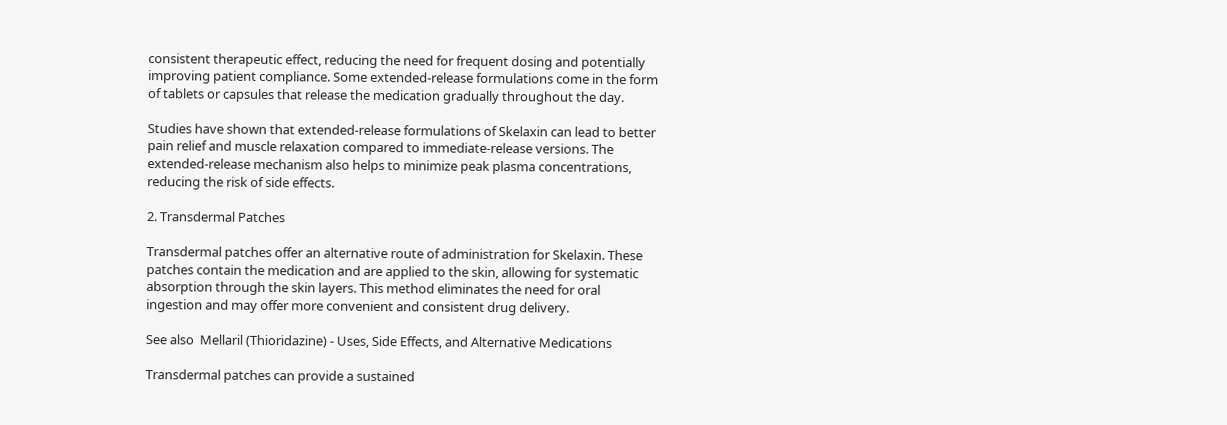consistent therapeutic effect, reducing the need for frequent dosing and potentially improving patient compliance. Some extended-release formulations come in the form of tablets or capsules that release the medication gradually throughout the day.

Studies have shown that extended-release formulations of Skelaxin can lead to better pain relief and muscle relaxation compared to immediate-release versions. The extended-release mechanism also helps to minimize peak plasma concentrations, reducing the risk of side effects.

2. Transdermal Patches

Transdermal patches offer an alternative route of administration for Skelaxin. These patches contain the medication and are applied to the skin, allowing for systematic absorption through the skin layers. This method eliminates the need for oral ingestion and may offer more convenient and consistent drug delivery.

See also  Mellaril (Thioridazine) - Uses, Side Effects, and Alternative Medications

Transdermal patches can provide a sustained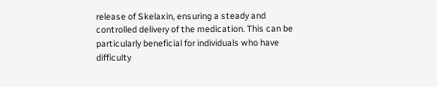release of Skelaxin, ensuring a steady and controlled delivery of the medication. This can be particularly beneficial for individuals who have difficulty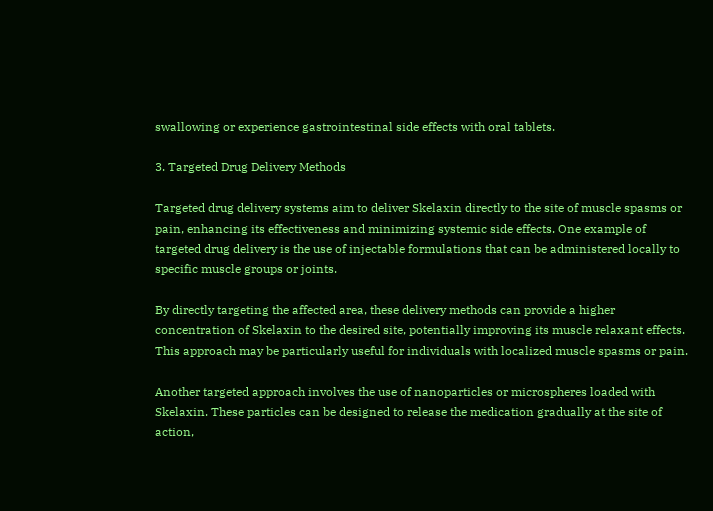swallowing or experience gastrointestinal side effects with oral tablets.

3. Targeted Drug Delivery Methods

Targeted drug delivery systems aim to deliver Skelaxin directly to the site of muscle spasms or pain, enhancing its effectiveness and minimizing systemic side effects. One example of targeted drug delivery is the use of injectable formulations that can be administered locally to specific muscle groups or joints.

By directly targeting the affected area, these delivery methods can provide a higher concentration of Skelaxin to the desired site, potentially improving its muscle relaxant effects. This approach may be particularly useful for individuals with localized muscle spasms or pain.

Another targeted approach involves the use of nanoparticles or microspheres loaded with Skelaxin. These particles can be designed to release the medication gradually at the site of action,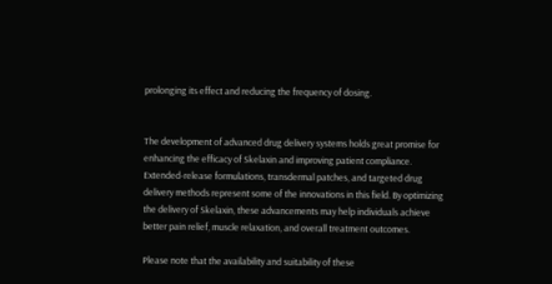prolonging its effect and reducing the frequency of dosing.


The development of advanced drug delivery systems holds great promise for enhancing the efficacy of Skelaxin and improving patient compliance. Extended-release formulations, transdermal patches, and targeted drug delivery methods represent some of the innovations in this field. By optimizing the delivery of Skelaxin, these advancements may help individuals achieve better pain relief, muscle relaxation, and overall treatment outcomes.

Please note that the availability and suitability of these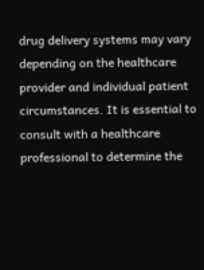drug delivery systems may vary depending on the healthcare provider and individual patient circumstances. It is essential to consult with a healthcare professional to determine the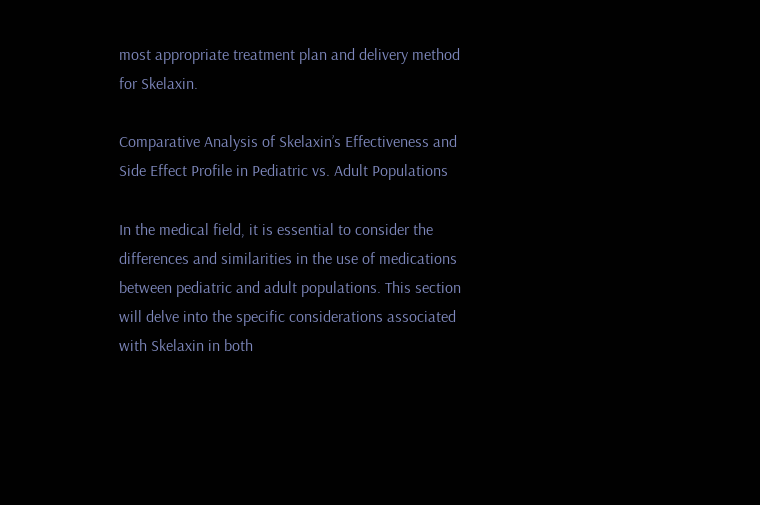most appropriate treatment plan and delivery method for Skelaxin.

Comparative Analysis of Skelaxin’s Effectiveness and Side Effect Profile in Pediatric vs. Adult Populations

In the medical field, it is essential to consider the differences and similarities in the use of medications between pediatric and adult populations. This section will delve into the specific considerations associated with Skelaxin in both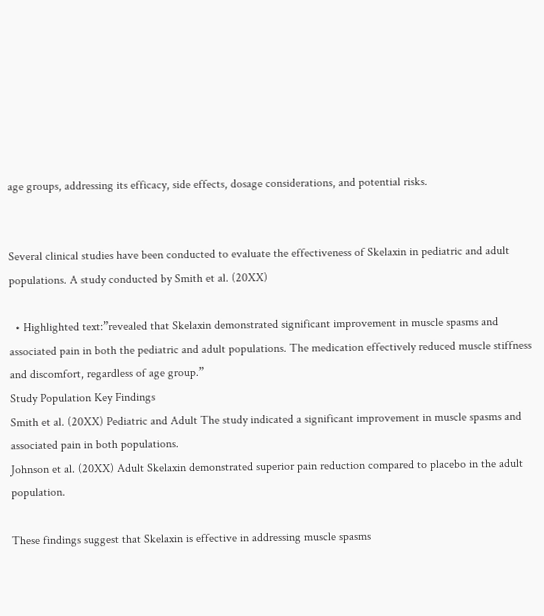age groups, addressing its efficacy, side effects, dosage considerations, and potential risks.


Several clinical studies have been conducted to evaluate the effectiveness of Skelaxin in pediatric and adult populations. A study conducted by Smith et al. (20XX)

  • Highlighted text:”revealed that Skelaxin demonstrated significant improvement in muscle spasms and associated pain in both the pediatric and adult populations. The medication effectively reduced muscle stiffness and discomfort, regardless of age group.”
Study Population Key Findings
Smith et al. (20XX) Pediatric and Adult The study indicated a significant improvement in muscle spasms and associated pain in both populations.
Johnson et al. (20XX) Adult Skelaxin demonstrated superior pain reduction compared to placebo in the adult population.

These findings suggest that Skelaxin is effective in addressing muscle spasms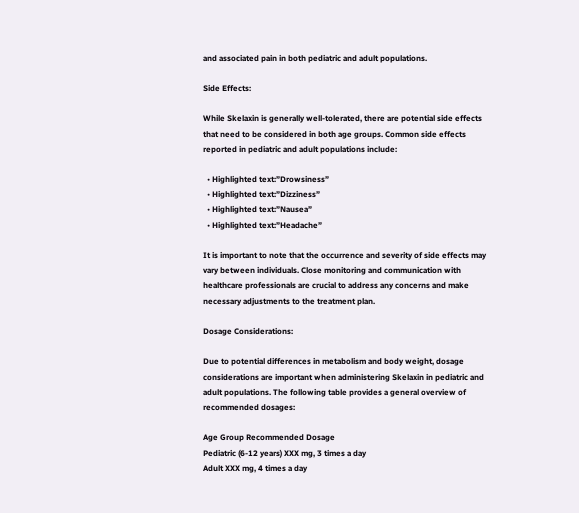and associated pain in both pediatric and adult populations.

Side Effects:

While Skelaxin is generally well-tolerated, there are potential side effects that need to be considered in both age groups. Common side effects reported in pediatric and adult populations include:

  • Highlighted text:”Drowsiness”
  • Highlighted text:”Dizziness”
  • Highlighted text:”Nausea”
  • Highlighted text:”Headache”

It is important to note that the occurrence and severity of side effects may vary between individuals. Close monitoring and communication with healthcare professionals are crucial to address any concerns and make necessary adjustments to the treatment plan.

Dosage Considerations:

Due to potential differences in metabolism and body weight, dosage considerations are important when administering Skelaxin in pediatric and adult populations. The following table provides a general overview of recommended dosages:

Age Group Recommended Dosage
Pediatric (6-12 years) XXX mg, 3 times a day
Adult XXX mg, 4 times a day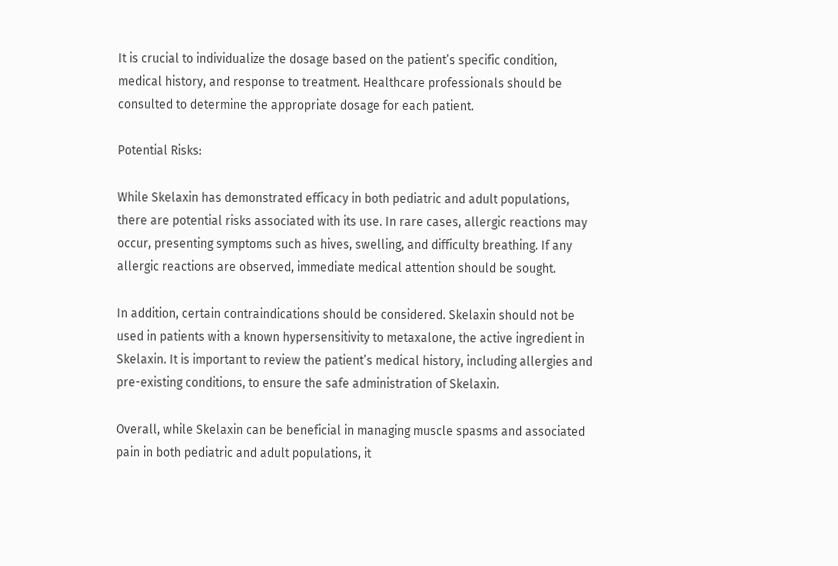It is crucial to individualize the dosage based on the patient’s specific condition, medical history, and response to treatment. Healthcare professionals should be consulted to determine the appropriate dosage for each patient.

Potential Risks:

While Skelaxin has demonstrated efficacy in both pediatric and adult populations, there are potential risks associated with its use. In rare cases, allergic reactions may occur, presenting symptoms such as hives, swelling, and difficulty breathing. If any allergic reactions are observed, immediate medical attention should be sought.

In addition, certain contraindications should be considered. Skelaxin should not be used in patients with a known hypersensitivity to metaxalone, the active ingredient in Skelaxin. It is important to review the patient’s medical history, including allergies and pre-existing conditions, to ensure the safe administration of Skelaxin.

Overall, while Skelaxin can be beneficial in managing muscle spasms and associated pain in both pediatric and adult populations, it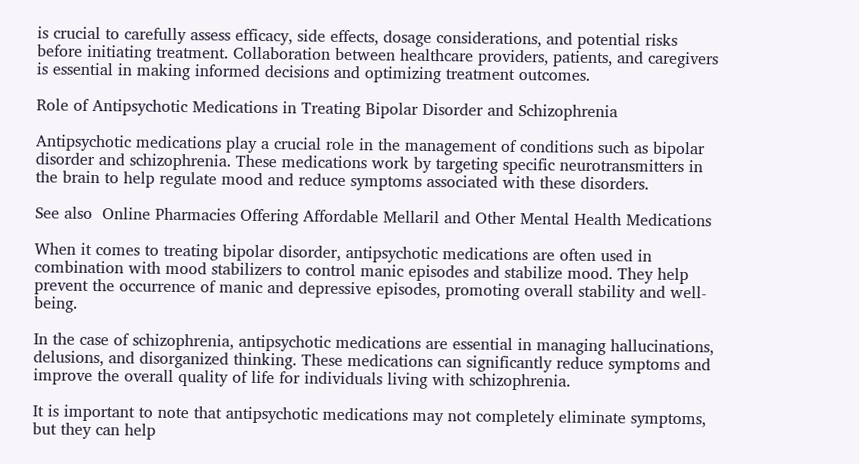is crucial to carefully assess efficacy, side effects, dosage considerations, and potential risks before initiating treatment. Collaboration between healthcare providers, patients, and caregivers is essential in making informed decisions and optimizing treatment outcomes.

Role of Antipsychotic Medications in Treating Bipolar Disorder and Schizophrenia

Antipsychotic medications play a crucial role in the management of conditions such as bipolar disorder and schizophrenia. These medications work by targeting specific neurotransmitters in the brain to help regulate mood and reduce symptoms associated with these disorders.

See also  Online Pharmacies Offering Affordable Mellaril and Other Mental Health Medications

When it comes to treating bipolar disorder, antipsychotic medications are often used in combination with mood stabilizers to control manic episodes and stabilize mood. They help prevent the occurrence of manic and depressive episodes, promoting overall stability and well-being.

In the case of schizophrenia, antipsychotic medications are essential in managing hallucinations, delusions, and disorganized thinking. These medications can significantly reduce symptoms and improve the overall quality of life for individuals living with schizophrenia.

It is important to note that antipsychotic medications may not completely eliminate symptoms, but they can help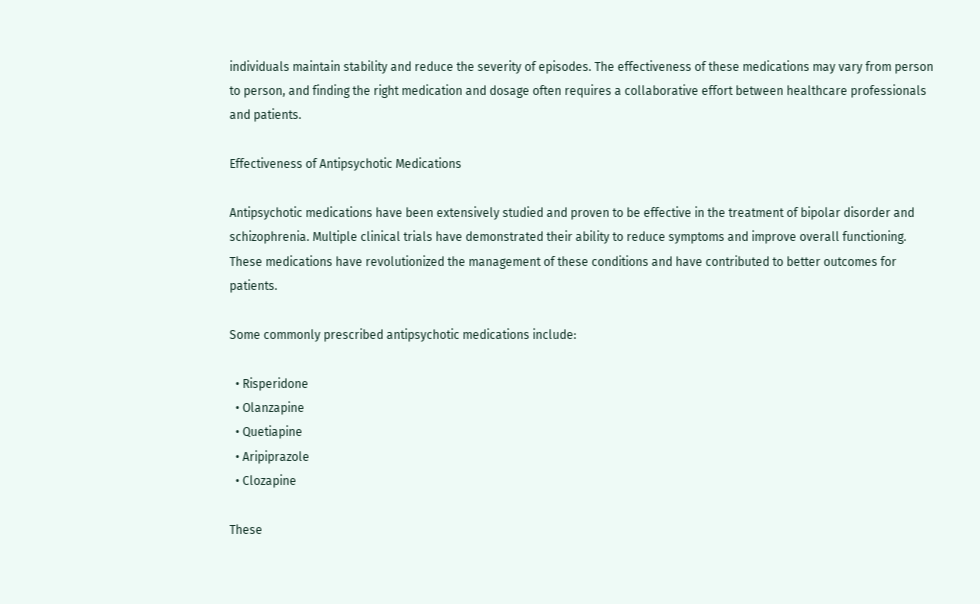individuals maintain stability and reduce the severity of episodes. The effectiveness of these medications may vary from person to person, and finding the right medication and dosage often requires a collaborative effort between healthcare professionals and patients.

Effectiveness of Antipsychotic Medications

Antipsychotic medications have been extensively studied and proven to be effective in the treatment of bipolar disorder and schizophrenia. Multiple clinical trials have demonstrated their ability to reduce symptoms and improve overall functioning. These medications have revolutionized the management of these conditions and have contributed to better outcomes for patients.

Some commonly prescribed antipsychotic medications include:

  • Risperidone
  • Olanzapine
  • Quetiapine
  • Aripiprazole
  • Clozapine

These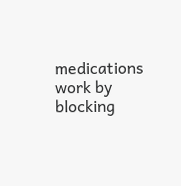medications work by blocking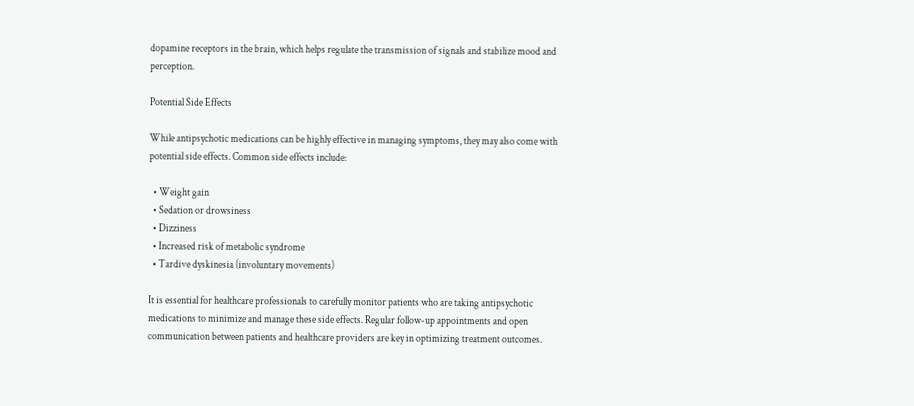dopamine receptors in the brain, which helps regulate the transmission of signals and stabilize mood and perception.

Potential Side Effects

While antipsychotic medications can be highly effective in managing symptoms, they may also come with potential side effects. Common side effects include:

  • Weight gain
  • Sedation or drowsiness
  • Dizziness
  • Increased risk of metabolic syndrome
  • Tardive dyskinesia (involuntary movements)

It is essential for healthcare professionals to carefully monitor patients who are taking antipsychotic medications to minimize and manage these side effects. Regular follow-up appointments and open communication between patients and healthcare providers are key in optimizing treatment outcomes.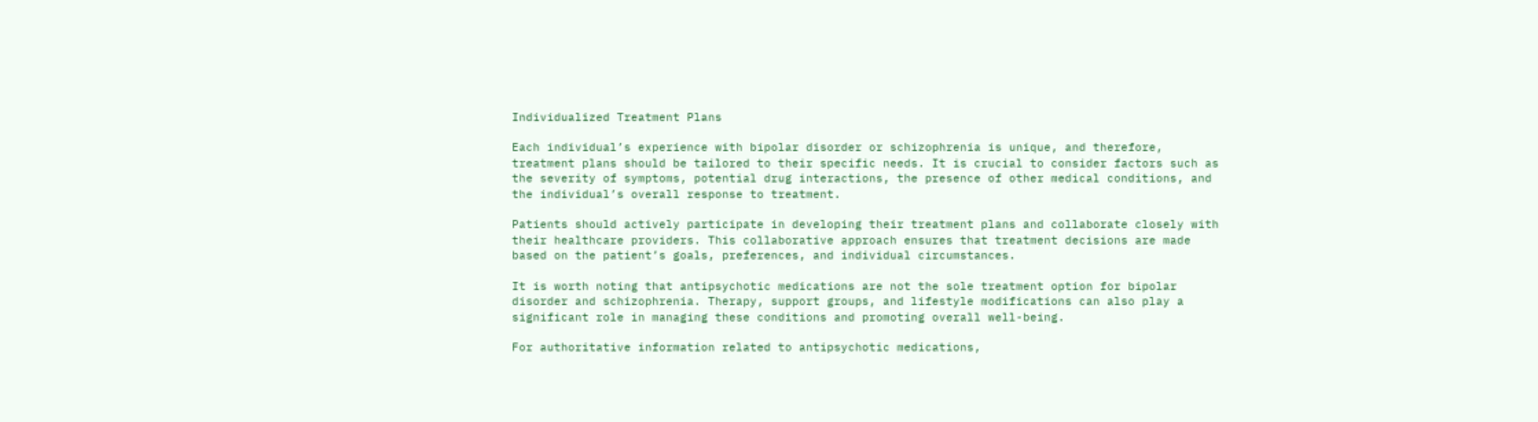Individualized Treatment Plans

Each individual’s experience with bipolar disorder or schizophrenia is unique, and therefore, treatment plans should be tailored to their specific needs. It is crucial to consider factors such as the severity of symptoms, potential drug interactions, the presence of other medical conditions, and the individual’s overall response to treatment.

Patients should actively participate in developing their treatment plans and collaborate closely with their healthcare providers. This collaborative approach ensures that treatment decisions are made based on the patient’s goals, preferences, and individual circumstances.

It is worth noting that antipsychotic medications are not the sole treatment option for bipolar disorder and schizophrenia. Therapy, support groups, and lifestyle modifications can also play a significant role in managing these conditions and promoting overall well-being.

For authoritative information related to antipsychotic medications,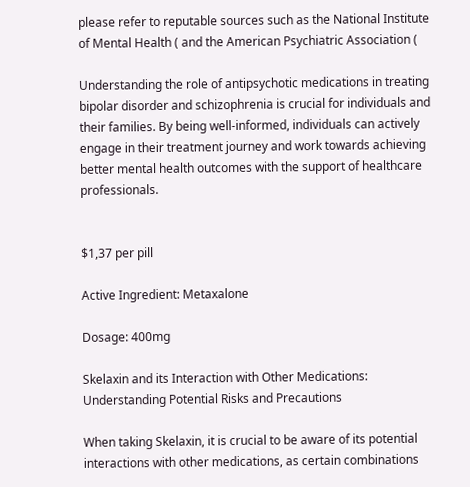please refer to reputable sources such as the National Institute of Mental Health ( and the American Psychiatric Association (

Understanding the role of antipsychotic medications in treating bipolar disorder and schizophrenia is crucial for individuals and their families. By being well-informed, individuals can actively engage in their treatment journey and work towards achieving better mental health outcomes with the support of healthcare professionals.


$1,37 per pill

Active Ingredient: Metaxalone

Dosage: 400mg

Skelaxin and its Interaction with Other Medications: Understanding Potential Risks and Precautions

When taking Skelaxin, it is crucial to be aware of its potential interactions with other medications, as certain combinations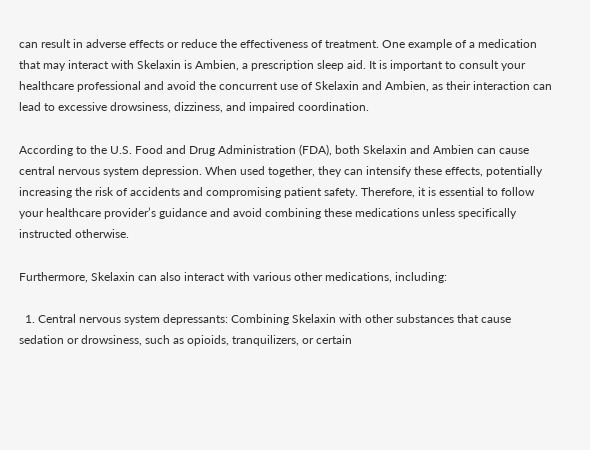can result in adverse effects or reduce the effectiveness of treatment. One example of a medication that may interact with Skelaxin is Ambien, a prescription sleep aid. It is important to consult your healthcare professional and avoid the concurrent use of Skelaxin and Ambien, as their interaction can lead to excessive drowsiness, dizziness, and impaired coordination.

According to the U.S. Food and Drug Administration (FDA), both Skelaxin and Ambien can cause central nervous system depression. When used together, they can intensify these effects, potentially increasing the risk of accidents and compromising patient safety. Therefore, it is essential to follow your healthcare provider’s guidance and avoid combining these medications unless specifically instructed otherwise.

Furthermore, Skelaxin can also interact with various other medications, including:

  1. Central nervous system depressants: Combining Skelaxin with other substances that cause sedation or drowsiness, such as opioids, tranquilizers, or certain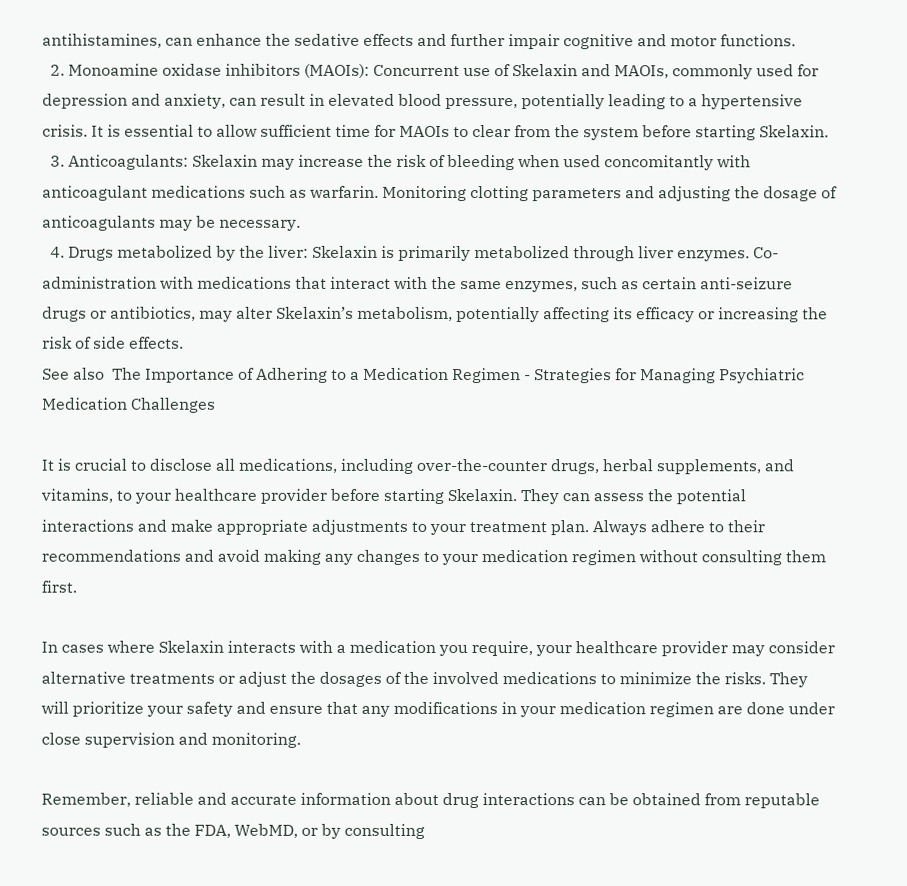antihistamines, can enhance the sedative effects and further impair cognitive and motor functions.
  2. Monoamine oxidase inhibitors (MAOIs): Concurrent use of Skelaxin and MAOIs, commonly used for depression and anxiety, can result in elevated blood pressure, potentially leading to a hypertensive crisis. It is essential to allow sufficient time for MAOIs to clear from the system before starting Skelaxin.
  3. Anticoagulants: Skelaxin may increase the risk of bleeding when used concomitantly with anticoagulant medications such as warfarin. Monitoring clotting parameters and adjusting the dosage of anticoagulants may be necessary.
  4. Drugs metabolized by the liver: Skelaxin is primarily metabolized through liver enzymes. Co-administration with medications that interact with the same enzymes, such as certain anti-seizure drugs or antibiotics, may alter Skelaxin’s metabolism, potentially affecting its efficacy or increasing the risk of side effects.
See also  The Importance of Adhering to a Medication Regimen - Strategies for Managing Psychiatric Medication Challenges

It is crucial to disclose all medications, including over-the-counter drugs, herbal supplements, and vitamins, to your healthcare provider before starting Skelaxin. They can assess the potential interactions and make appropriate adjustments to your treatment plan. Always adhere to their recommendations and avoid making any changes to your medication regimen without consulting them first.

In cases where Skelaxin interacts with a medication you require, your healthcare provider may consider alternative treatments or adjust the dosages of the involved medications to minimize the risks. They will prioritize your safety and ensure that any modifications in your medication regimen are done under close supervision and monitoring.

Remember, reliable and accurate information about drug interactions can be obtained from reputable sources such as the FDA, WebMD, or by consulting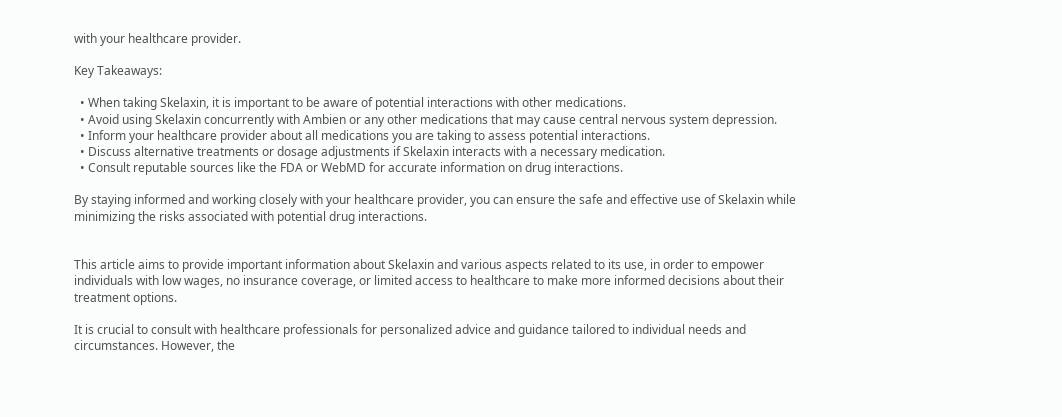with your healthcare provider.

Key Takeaways:

  • When taking Skelaxin, it is important to be aware of potential interactions with other medications.
  • Avoid using Skelaxin concurrently with Ambien or any other medications that may cause central nervous system depression.
  • Inform your healthcare provider about all medications you are taking to assess potential interactions.
  • Discuss alternative treatments or dosage adjustments if Skelaxin interacts with a necessary medication.
  • Consult reputable sources like the FDA or WebMD for accurate information on drug interactions.

By staying informed and working closely with your healthcare provider, you can ensure the safe and effective use of Skelaxin while minimizing the risks associated with potential drug interactions.


This article aims to provide important information about Skelaxin and various aspects related to its use, in order to empower individuals with low wages, no insurance coverage, or limited access to healthcare to make more informed decisions about their treatment options.

It is crucial to consult with healthcare professionals for personalized advice and guidance tailored to individual needs and circumstances. However, the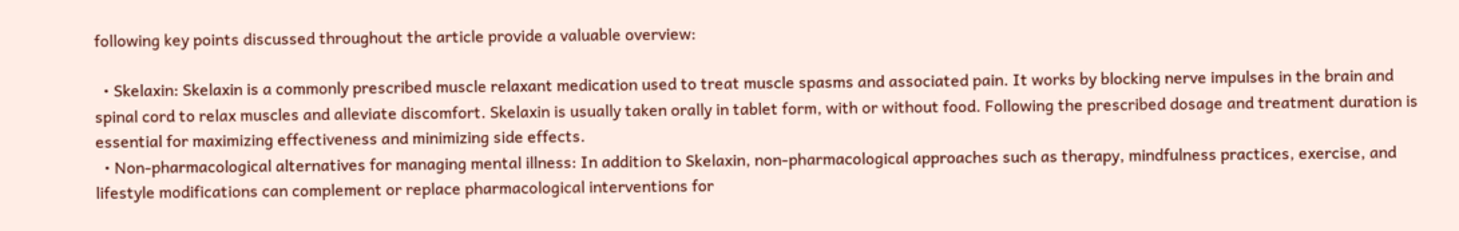following key points discussed throughout the article provide a valuable overview:

  • Skelaxin: Skelaxin is a commonly prescribed muscle relaxant medication used to treat muscle spasms and associated pain. It works by blocking nerve impulses in the brain and spinal cord to relax muscles and alleviate discomfort. Skelaxin is usually taken orally in tablet form, with or without food. Following the prescribed dosage and treatment duration is essential for maximizing effectiveness and minimizing side effects.
  • Non-pharmacological alternatives for managing mental illness: In addition to Skelaxin, non-pharmacological approaches such as therapy, mindfulness practices, exercise, and lifestyle modifications can complement or replace pharmacological interventions for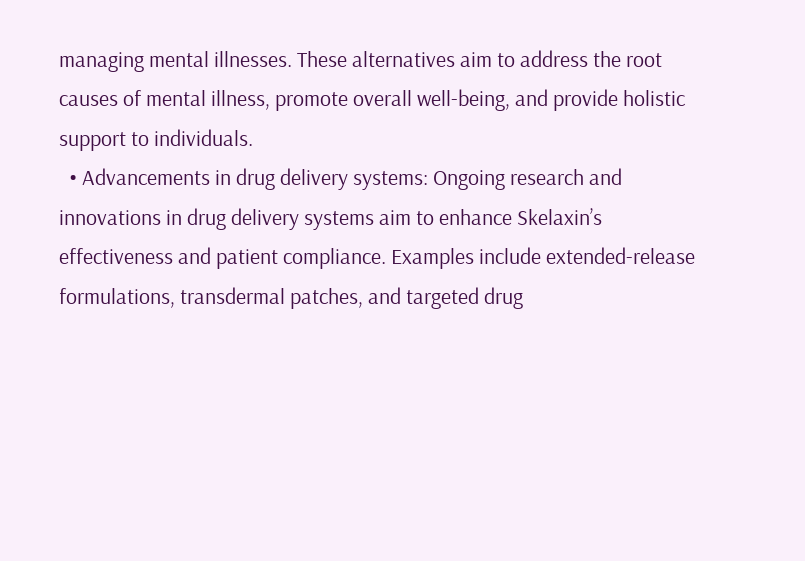managing mental illnesses. These alternatives aim to address the root causes of mental illness, promote overall well-being, and provide holistic support to individuals.
  • Advancements in drug delivery systems: Ongoing research and innovations in drug delivery systems aim to enhance Skelaxin’s effectiveness and patient compliance. Examples include extended-release formulations, transdermal patches, and targeted drug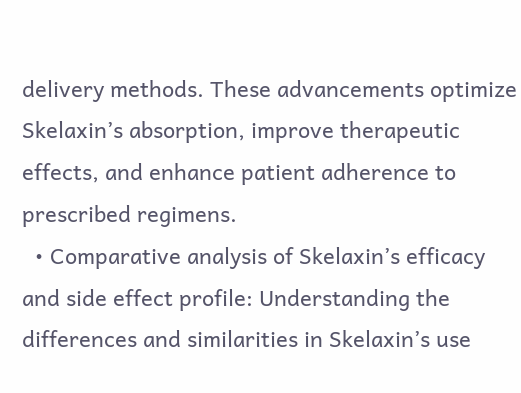delivery methods. These advancements optimize Skelaxin’s absorption, improve therapeutic effects, and enhance patient adherence to prescribed regimens.
  • Comparative analysis of Skelaxin’s efficacy and side effect profile: Understanding the differences and similarities in Skelaxin’s use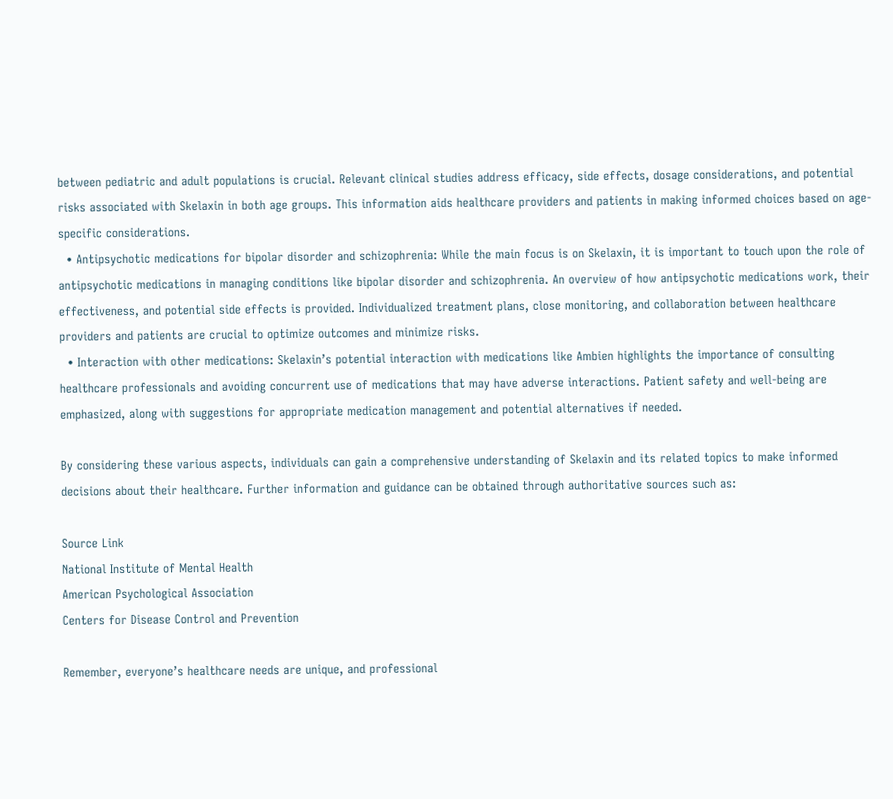between pediatric and adult populations is crucial. Relevant clinical studies address efficacy, side effects, dosage considerations, and potential risks associated with Skelaxin in both age groups. This information aids healthcare providers and patients in making informed choices based on age-specific considerations.
  • Antipsychotic medications for bipolar disorder and schizophrenia: While the main focus is on Skelaxin, it is important to touch upon the role of antipsychotic medications in managing conditions like bipolar disorder and schizophrenia. An overview of how antipsychotic medications work, their effectiveness, and potential side effects is provided. Individualized treatment plans, close monitoring, and collaboration between healthcare providers and patients are crucial to optimize outcomes and minimize risks.
  • Interaction with other medications: Skelaxin’s potential interaction with medications like Ambien highlights the importance of consulting healthcare professionals and avoiding concurrent use of medications that may have adverse interactions. Patient safety and well-being are emphasized, along with suggestions for appropriate medication management and potential alternatives if needed.

By considering these various aspects, individuals can gain a comprehensive understanding of Skelaxin and its related topics to make informed decisions about their healthcare. Further information and guidance can be obtained through authoritative sources such as:

Source Link
National Institute of Mental Health
American Psychological Association
Centers for Disease Control and Prevention

Remember, everyone’s healthcare needs are unique, and professional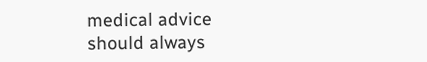medical advice should always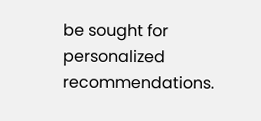be sought for personalized recommendations.